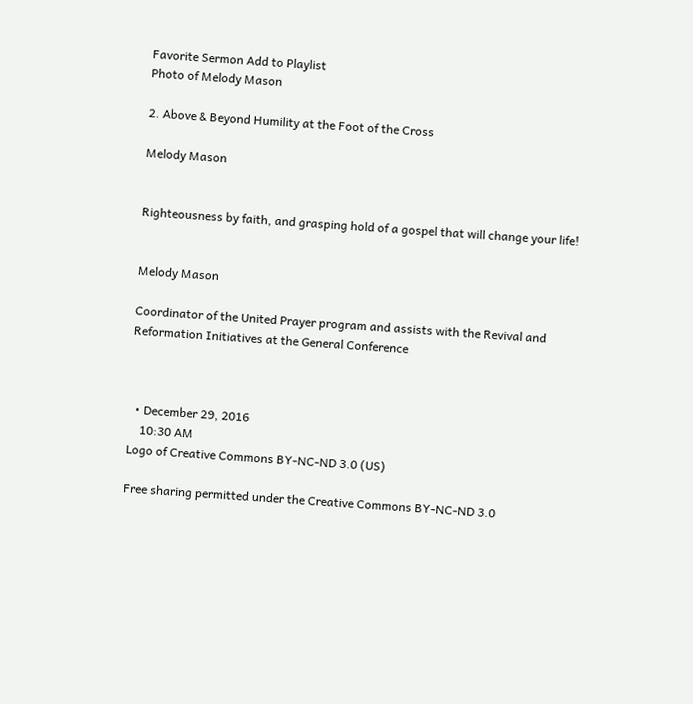Favorite Sermon Add to Playlist
Photo of Melody Mason

2. Above & Beyond Humility at the Foot of the Cross

Melody Mason


Righteousness by faith, and grasping hold of a gospel that will change your life!


Melody Mason

Coordinator of the United Prayer program and assists with the Revival and Reformation Initiatives at the General Conference



  • December 29, 2016
    10:30 AM
Logo of Creative Commons BY-NC-ND 3.0 (US)

Free sharing permitted under the Creative Commons BY-NC-ND 3.0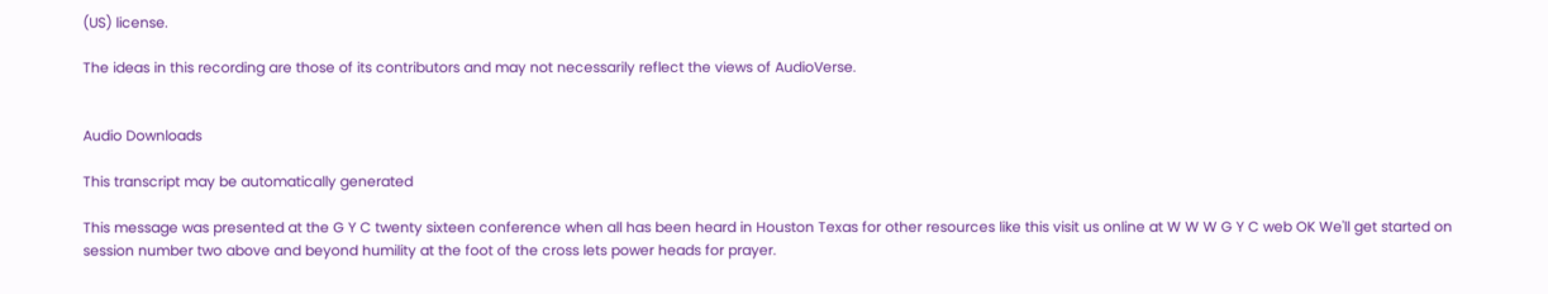(US) license.

The ideas in this recording are those of its contributors and may not necessarily reflect the views of AudioVerse.


Audio Downloads

This transcript may be automatically generated

This message was presented at the G Y C twenty sixteen conference when all has been heard in Houston Texas for other resources like this visit us online at W W W G Y C web OK We'll get started on session number two above and beyond humility at the foot of the cross lets power heads for prayer.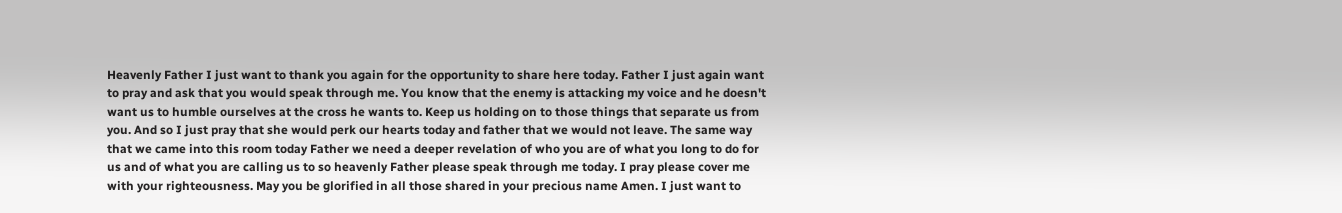Heavenly Father I just want to thank you again for the opportunity to share here today. Father I just again want to pray and ask that you would speak through me. You know that the enemy is attacking my voice and he doesn't want us to humble ourselves at the cross he wants to. Keep us holding on to those things that separate us from you. And so I just pray that she would perk our hearts today and father that we would not leave. The same way that we came into this room today Father we need a deeper revelation of who you are of what you long to do for us and of what you are calling us to so heavenly Father please speak through me today. I pray please cover me with your righteousness. May you be glorified in all those shared in your precious name Amen. I just want to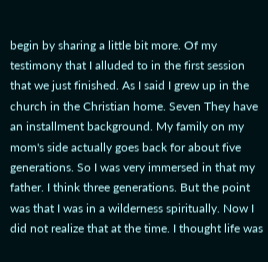begin by sharing a little bit more. Of my testimony that I alluded to in the first session that we just finished. As I said I grew up in the church in the Christian home. Seven They have an installment background. My family on my mom's side actually goes back for about five generations. So I was very immersed in that my father. I think three generations. But the point was that I was in a wilderness spiritually. Now I did not realize that at the time. I thought life was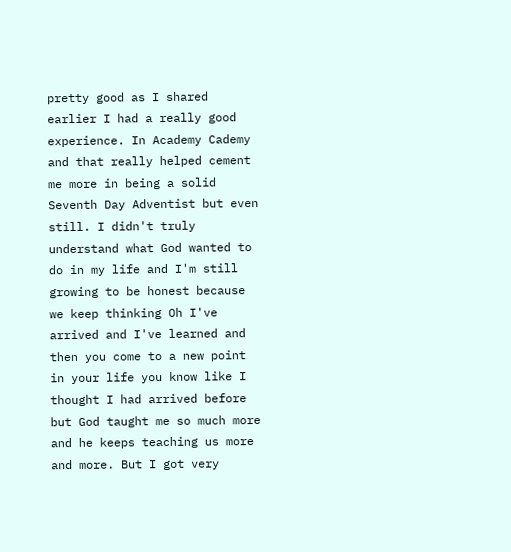pretty good as I shared earlier I had a really good experience. In Academy Cademy and that really helped cement me more in being a solid Seventh Day Adventist but even still. I didn't truly understand what God wanted to do in my life and I'm still growing to be honest because we keep thinking Oh I've arrived and I've learned and then you come to a new point in your life you know like I thought I had arrived before but God taught me so much more and he keeps teaching us more and more. But I got very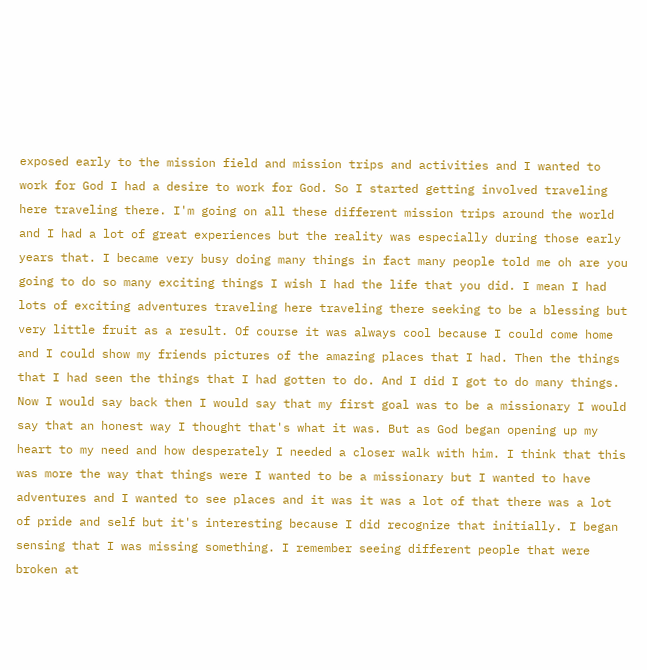exposed early to the mission field and mission trips and activities and I wanted to work for God I had a desire to work for God. So I started getting involved traveling here traveling there. I'm going on all these different mission trips around the world and I had a lot of great experiences but the reality was especially during those early years that. I became very busy doing many things in fact many people told me oh are you going to do so many exciting things I wish I had the life that you did. I mean I had lots of exciting adventures traveling here traveling there seeking to be a blessing but very little fruit as a result. Of course it was always cool because I could come home and I could show my friends pictures of the amazing places that I had. Then the things that I had seen the things that I had gotten to do. And I did I got to do many things. Now I would say back then I would say that my first goal was to be a missionary I would say that an honest way I thought that's what it was. But as God began opening up my heart to my need and how desperately I needed a closer walk with him. I think that this was more the way that things were I wanted to be a missionary but I wanted to have adventures and I wanted to see places and it was it was a lot of that there was a lot of pride and self but it's interesting because I did recognize that initially. I began sensing that I was missing something. I remember seeing different people that were broken at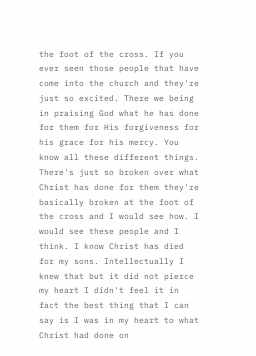the foot of the cross. If you ever seen those people that have come into the church and they're just so excited. There we being in praising God what he has done for them for His forgiveness for his grace for his mercy. You know all these different things. There's just so broken over what Christ has done for them they're basically broken at the foot of the cross and I would see how. I would see these people and I think. I know Christ has died for my sons. Intellectually I knew that but it did not pierce my heart I didn't feel it in fact the best thing that I can say is I was in my heart to what Christ had done on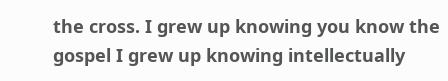the cross. I grew up knowing you know the gospel I grew up knowing intellectually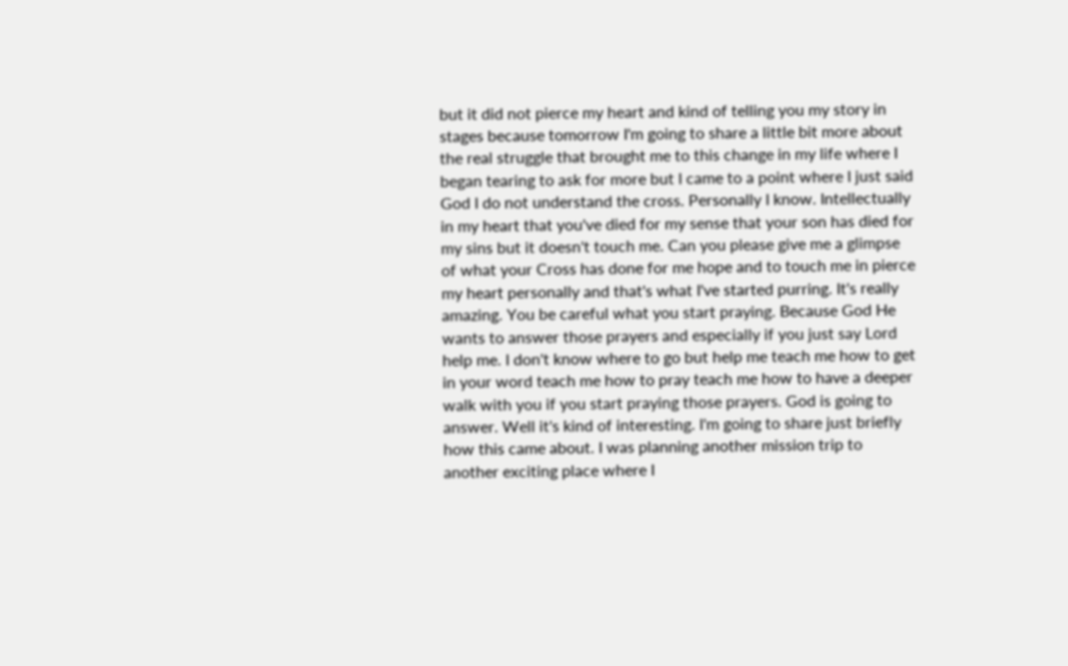but it did not pierce my heart and kind of telling you my story in stages because tomorrow I'm going to share a little bit more about the real struggle that brought me to this change in my life where I began tearing to ask for more but I came to a point where I just said God I do not understand the cross. Personally I know. Intellectually in my heart that you've died for my sense that your son has died for my sins but it doesn't touch me. Can you please give me a glimpse of what your Cross has done for me hope and to touch me in pierce my heart personally and that's what I've started purring. It's really amazing. You be careful what you start praying. Because God He wants to answer those prayers and especially if you just say Lord help me. I don't know where to go but help me teach me how to get in your word teach me how to pray teach me how to have a deeper walk with you if you start praying those prayers. God is going to answer. Well it's kind of interesting. I'm going to share just briefly how this came about. I was planning another mission trip to another exciting place where I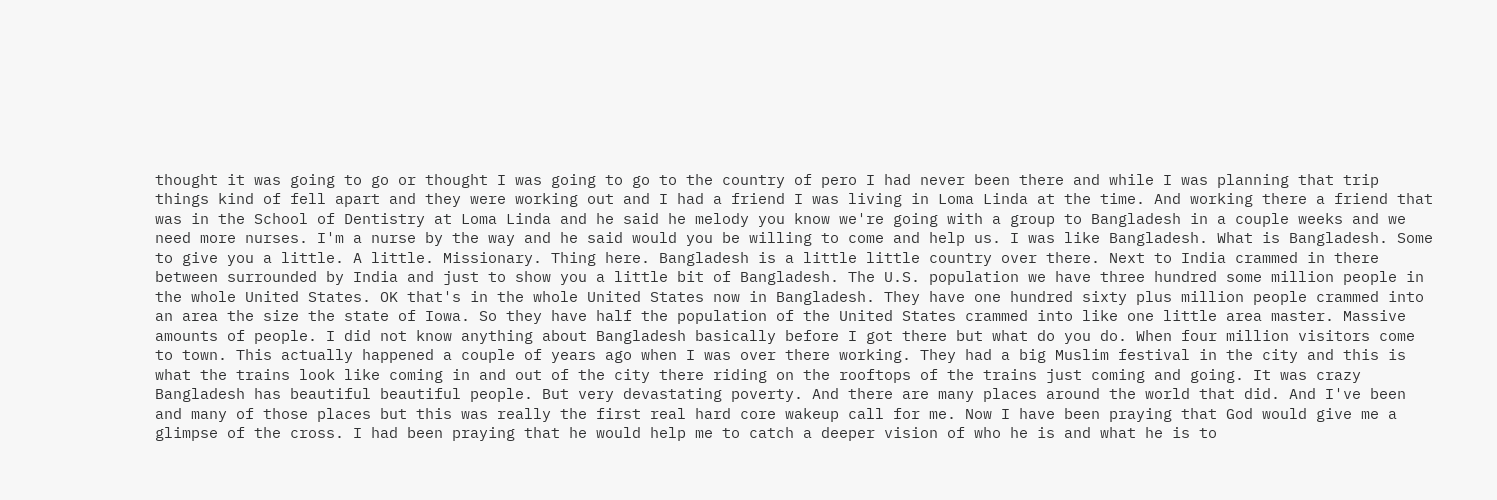thought it was going to go or thought I was going to go to the country of pero I had never been there and while I was planning that trip things kind of fell apart and they were working out and I had a friend I was living in Loma Linda at the time. And working there a friend that was in the School of Dentistry at Loma Linda and he said he melody you know we're going with a group to Bangladesh in a couple weeks and we need more nurses. I'm a nurse by the way and he said would you be willing to come and help us. I was like Bangladesh. What is Bangladesh. Some to give you a little. A little. Missionary. Thing here. Bangladesh is a little little country over there. Next to India crammed in there between surrounded by India and just to show you a little bit of Bangladesh. The U.S. population we have three hundred some million people in the whole United States. OK that's in the whole United States now in Bangladesh. They have one hundred sixty plus million people crammed into an area the size the state of Iowa. So they have half the population of the United States crammed into like one little area master. Massive amounts of people. I did not know anything about Bangladesh basically before I got there but what do you do. When four million visitors come to town. This actually happened a couple of years ago when I was over there working. They had a big Muslim festival in the city and this is what the trains look like coming in and out of the city there riding on the rooftops of the trains just coming and going. It was crazy Bangladesh has beautiful beautiful people. But very devastating poverty. And there are many places around the world that did. And I've been and many of those places but this was really the first real hard core wakeup call for me. Now I have been praying that God would give me a glimpse of the cross. I had been praying that he would help me to catch a deeper vision of who he is and what he is to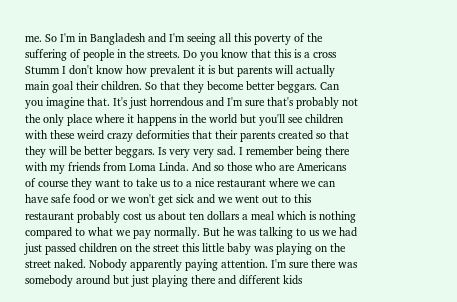me. So I'm in Bangladesh and I'm seeing all this poverty of the suffering of people in the streets. Do you know that this is a cross Stumm I don't know how prevalent it is but parents will actually main goal their children. So that they become better beggars. Can you imagine that. It's just horrendous and I'm sure that's probably not the only place where it happens in the world but you'll see children with these weird crazy deformities that their parents created so that they will be better beggars. Is very very sad. I remember being there with my friends from Loma Linda. And so those who are Americans of course they want to take us to a nice restaurant where we can have safe food or we won't get sick and we went out to this restaurant probably cost us about ten dollars a meal which is nothing compared to what we pay normally. But he was talking to us we had just passed children on the street this little baby was playing on the street naked. Nobody apparently paying attention. I'm sure there was somebody around but just playing there and different kids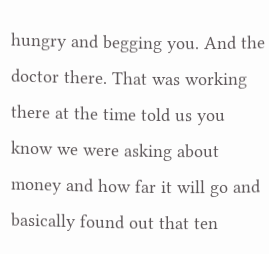hungry and begging you. And the doctor there. That was working there at the time told us you know we were asking about money and how far it will go and basically found out that ten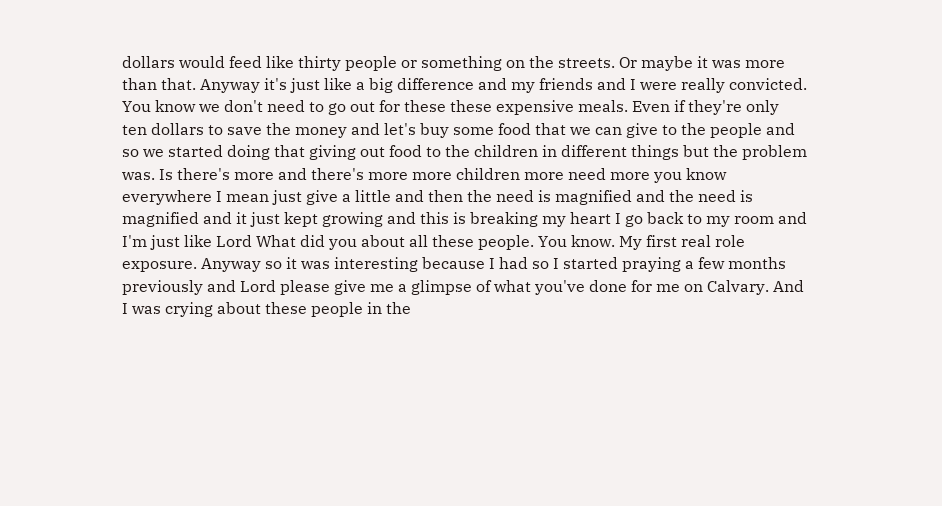dollars would feed like thirty people or something on the streets. Or maybe it was more than that. Anyway it's just like a big difference and my friends and I were really convicted. You know we don't need to go out for these these expensive meals. Even if they're only ten dollars to save the money and let's buy some food that we can give to the people and so we started doing that giving out food to the children in different things but the problem was. Is there's more and there's more more children more need more you know everywhere I mean just give a little and then the need is magnified and the need is magnified and it just kept growing and this is breaking my heart I go back to my room and I'm just like Lord What did you about all these people. You know. My first real role exposure. Anyway so it was interesting because I had so I started praying a few months previously and Lord please give me a glimpse of what you've done for me on Calvary. And I was crying about these people in the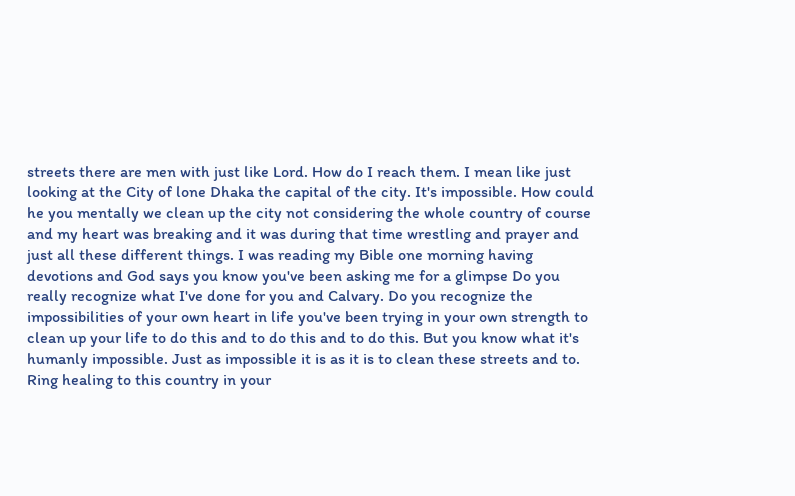streets there are men with just like Lord. How do I reach them. I mean like just looking at the City of lone Dhaka the capital of the city. It's impossible. How could he you mentally we clean up the city not considering the whole country of course and my heart was breaking and it was during that time wrestling and prayer and just all these different things. I was reading my Bible one morning having devotions and God says you know you've been asking me for a glimpse Do you really recognize what I've done for you and Calvary. Do you recognize the impossibilities of your own heart in life you've been trying in your own strength to clean up your life to do this and to do this and to do this. But you know what it's humanly impossible. Just as impossible it is as it is to clean these streets and to. Ring healing to this country in your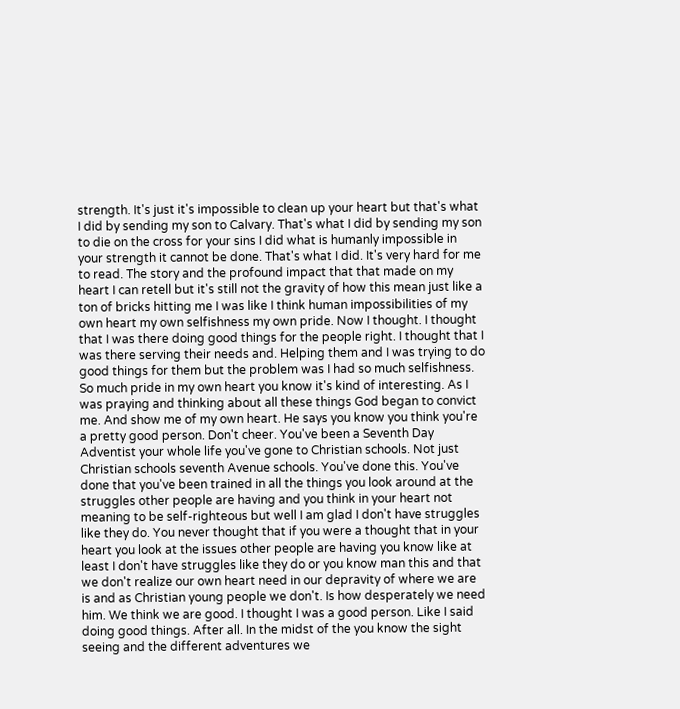strength. It's just it's impossible to clean up your heart but that's what I did by sending my son to Calvary. That's what I did by sending my son to die on the cross for your sins I did what is humanly impossible in your strength it cannot be done. That's what I did. It's very hard for me to read. The story and the profound impact that that made on my heart I can retell but it's still not the gravity of how this mean just like a ton of bricks hitting me I was like I think human impossibilities of my own heart my own selfishness my own pride. Now I thought. I thought that I was there doing good things for the people right. I thought that I was there serving their needs and. Helping them and I was trying to do good things for them but the problem was I had so much selfishness. So much pride in my own heart you know it's kind of interesting. As I was praying and thinking about all these things God began to convict me. And show me of my own heart. He says you know you think you're a pretty good person. Don't cheer. You've been a Seventh Day Adventist your whole life you've gone to Christian schools. Not just Christian schools seventh Avenue schools. You've done this. You've done that you've been trained in all the things you look around at the struggles other people are having and you think in your heart not meaning to be self-righteous but well I am glad I don't have struggles like they do. You never thought that if you were a thought that in your heart you look at the issues other people are having you know like at least I don't have struggles like they do or you know man this and that we don't realize our own heart need in our depravity of where we are is and as Christian young people we don't. Is how desperately we need him. We think we are good. I thought I was a good person. Like I said doing good things. After all. In the midst of the you know the sight seeing and the different adventures we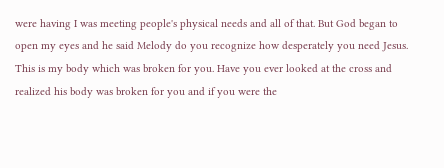were having I was meeting people's physical needs and all of that. But God began to open my eyes and he said Melody do you recognize how desperately you need Jesus. This is my body which was broken for you. Have you ever looked at the cross and realized his body was broken for you and if you were the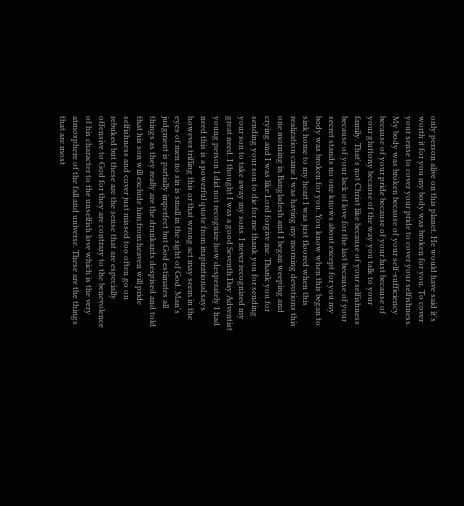only person alive on this planet. He would have said it's worth it for you my body was broken for you. To cover your sense to cover your pride to cover your selfishness. My body was broken because of your self-sufficiency because of your pride because of your lust because of your gluttony because of the way you talk to your family. That's not Christ like because of your selfishness because of your lack of love for the last because of your secret stands no one knows about except for you my body was broken for you. You know when this began to sink home to my heart I was just floored when this realization came I was having my morning devotions this one morning in Bangladesh and I began weeping and crying and I was like Lord forgive me. Thank you for sending your son to die for me thank you for sending your son to take away my sons. I never recognized my great need. I thought I was a good Seventh Day Adventist young person I did not recognize how desperately I had need this is a powerful quote from inspirational says however trifling this or that wrong act may seem in the eyes of men no sin is small in the sight of God. Man's judgment is partially imperfect but God estimates all things as they really are the drunkards despised and told that his son will exclude him from heaven will pride selfishness and cover just missed too often go on rebuked but these are the sense that are especially offensive to God for they are contrary to the benevolence of his character to the unselfish love which is the very atmosphere of the fall and universe. These are the things that are most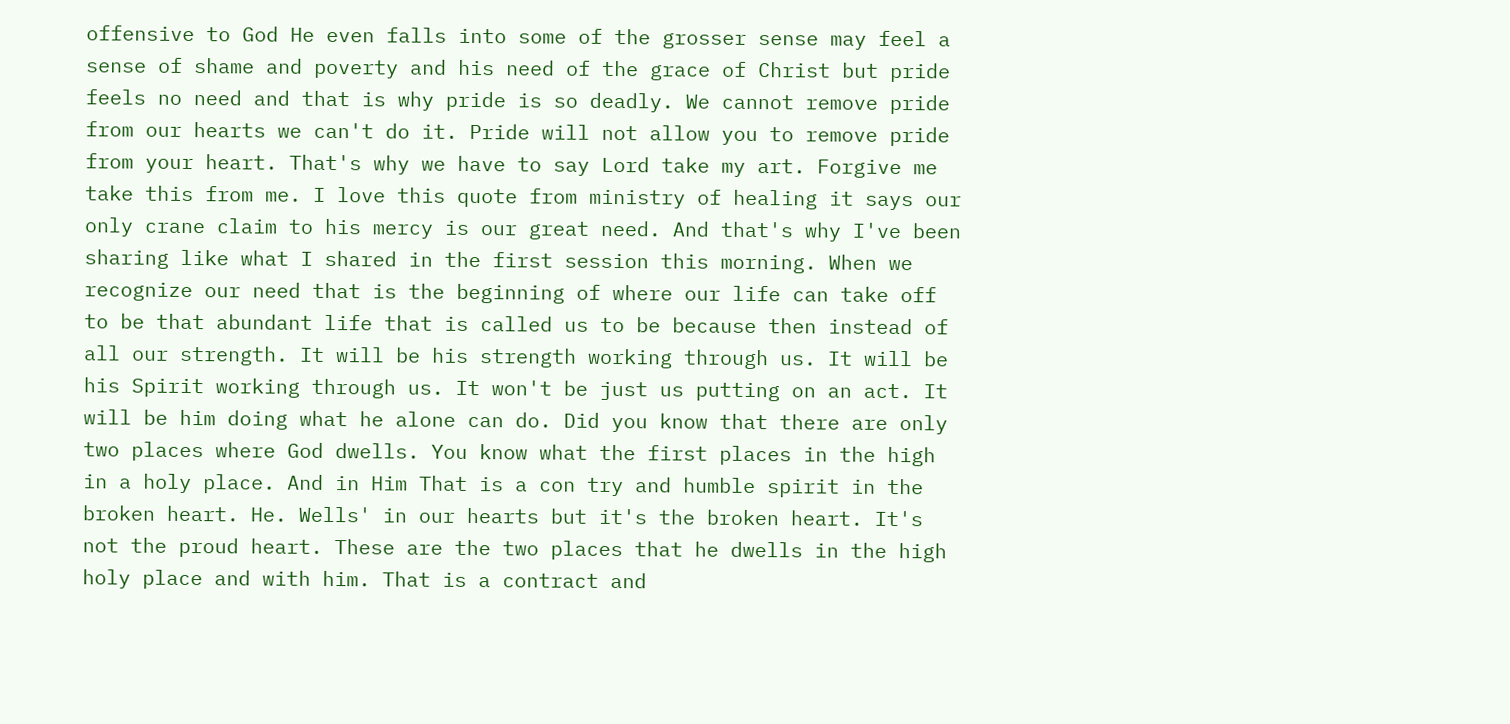offensive to God He even falls into some of the grosser sense may feel a sense of shame and poverty and his need of the grace of Christ but pride feels no need and that is why pride is so deadly. We cannot remove pride from our hearts we can't do it. Pride will not allow you to remove pride from your heart. That's why we have to say Lord take my art. Forgive me take this from me. I love this quote from ministry of healing it says our only crane claim to his mercy is our great need. And that's why I've been sharing like what I shared in the first session this morning. When we recognize our need that is the beginning of where our life can take off to be that abundant life that is called us to be because then instead of all our strength. It will be his strength working through us. It will be his Spirit working through us. It won't be just us putting on an act. It will be him doing what he alone can do. Did you know that there are only two places where God dwells. You know what the first places in the high in a holy place. And in Him That is a con try and humble spirit in the broken heart. He. Wells' in our hearts but it's the broken heart. It's not the proud heart. These are the two places that he dwells in the high holy place and with him. That is a contract and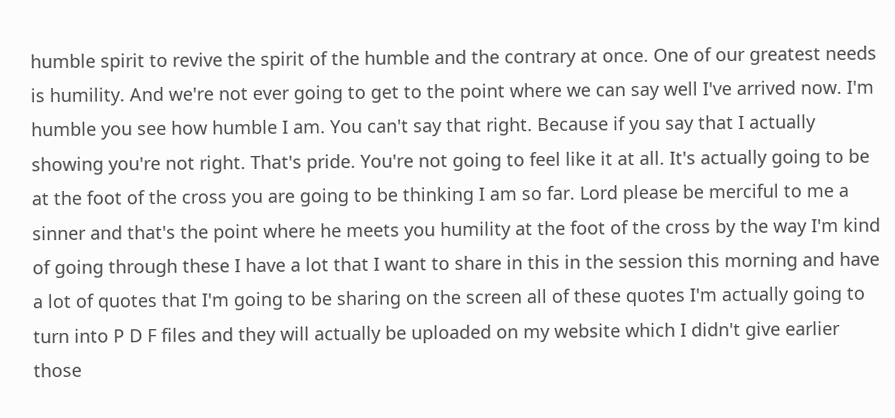humble spirit to revive the spirit of the humble and the contrary at once. One of our greatest needs is humility. And we're not ever going to get to the point where we can say well I've arrived now. I'm humble you see how humble I am. You can't say that right. Because if you say that I actually showing you're not right. That's pride. You're not going to feel like it at all. It's actually going to be at the foot of the cross you are going to be thinking I am so far. Lord please be merciful to me a sinner and that's the point where he meets you humility at the foot of the cross by the way I'm kind of going through these I have a lot that I want to share in this in the session this morning and have a lot of quotes that I'm going to be sharing on the screen all of these quotes I'm actually going to turn into P D F files and they will actually be uploaded on my website which I didn't give earlier those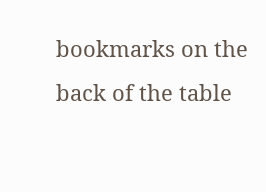bookmarks on the back of the table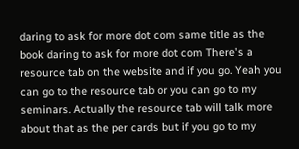daring to ask for more dot com same title as the book daring to ask for more dot com There's a resource tab on the website and if you go. Yeah you can go to the resource tab or you can go to my seminars. Actually the resource tab will talk more about that as the per cards but if you go to my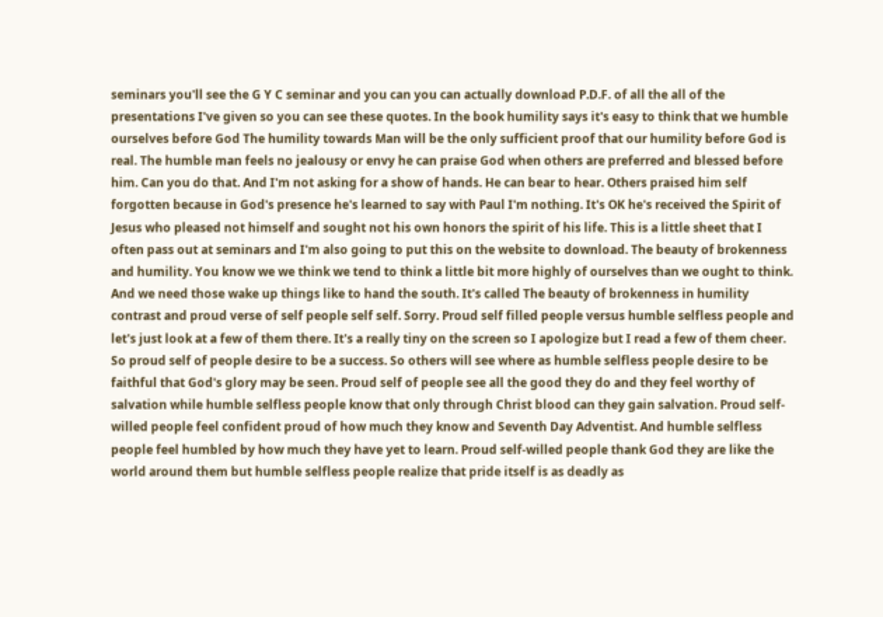seminars you'll see the G Y C seminar and you can you can actually download P.D.F. of all the all of the presentations I've given so you can see these quotes. In the book humility says it's easy to think that we humble ourselves before God The humility towards Man will be the only sufficient proof that our humility before God is real. The humble man feels no jealousy or envy he can praise God when others are preferred and blessed before him. Can you do that. And I'm not asking for a show of hands. He can bear to hear. Others praised him self forgotten because in God's presence he's learned to say with Paul I'm nothing. It's OK he's received the Spirit of Jesus who pleased not himself and sought not his own honors the spirit of his life. This is a little sheet that I often pass out at seminars and I'm also going to put this on the website to download. The beauty of brokenness and humility. You know we we think we tend to think a little bit more highly of ourselves than we ought to think. And we need those wake up things like to hand the south. It's called The beauty of brokenness in humility contrast and proud verse of self people self self. Sorry. Proud self filled people versus humble selfless people and let's just look at a few of them there. It's a really tiny on the screen so I apologize but I read a few of them cheer. So proud self of people desire to be a success. So others will see where as humble selfless people desire to be faithful that God's glory may be seen. Proud self of people see all the good they do and they feel worthy of salvation while humble selfless people know that only through Christ blood can they gain salvation. Proud self-willed people feel confident proud of how much they know and Seventh Day Adventist. And humble selfless people feel humbled by how much they have yet to learn. Proud self-willed people thank God they are like the world around them but humble selfless people realize that pride itself is as deadly as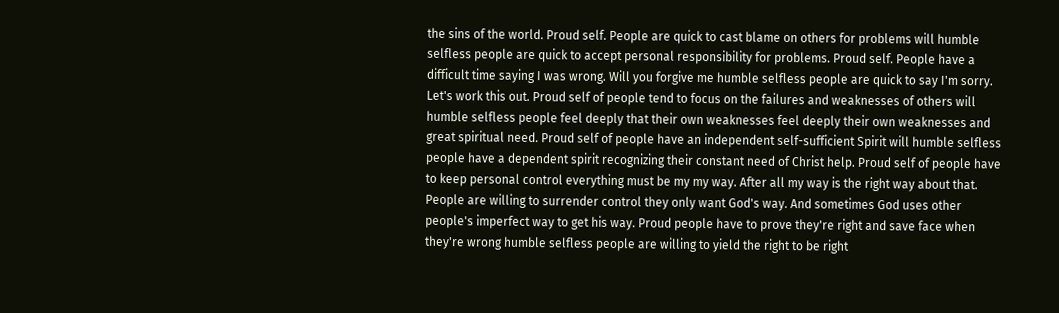the sins of the world. Proud self. People are quick to cast blame on others for problems will humble selfless people are quick to accept personal responsibility for problems. Proud self. People have a difficult time saying I was wrong. Will you forgive me humble selfless people are quick to say I'm sorry. Let's work this out. Proud self of people tend to focus on the failures and weaknesses of others will humble selfless people feel deeply that their own weaknesses feel deeply their own weaknesses and great spiritual need. Proud self of people have an independent self-sufficient Spirit will humble selfless people have a dependent spirit recognizing their constant need of Christ help. Proud self of people have to keep personal control everything must be my my way. After all my way is the right way about that. People are willing to surrender control they only want God's way. And sometimes God uses other people's imperfect way to get his way. Proud people have to prove they're right and save face when they're wrong humble selfless people are willing to yield the right to be right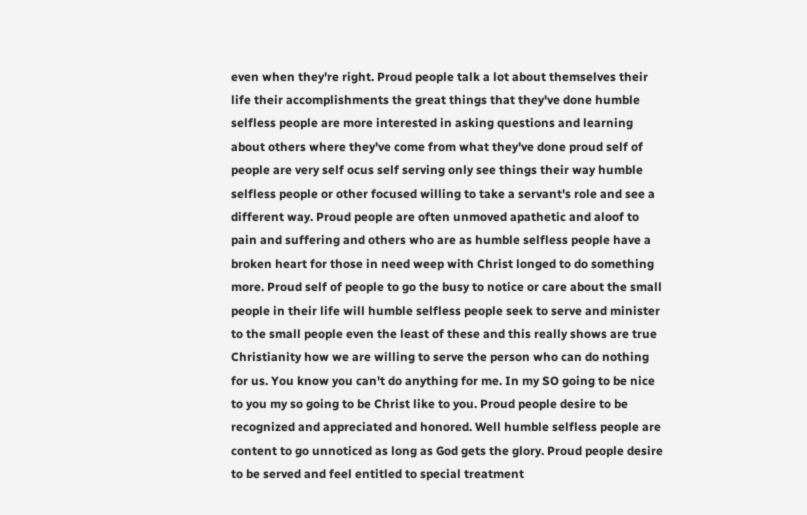even when they're right. Proud people talk a lot about themselves their life their accomplishments the great things that they've done humble selfless people are more interested in asking questions and learning about others where they've come from what they've done proud self of people are very self ocus self serving only see things their way humble selfless people or other focused willing to take a servant's role and see a different way. Proud people are often unmoved apathetic and aloof to pain and suffering and others who are as humble selfless people have a broken heart for those in need weep with Christ longed to do something more. Proud self of people to go the busy to notice or care about the small people in their life will humble selfless people seek to serve and minister to the small people even the least of these and this really shows are true Christianity how we are willing to serve the person who can do nothing for us. You know you can't do anything for me. In my SO going to be nice to you my so going to be Christ like to you. Proud people desire to be recognized and appreciated and honored. Well humble selfless people are content to go unnoticed as long as God gets the glory. Proud people desire to be served and feel entitled to special treatment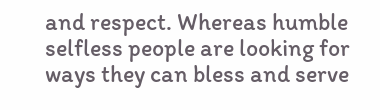and respect. Whereas humble selfless people are looking for ways they can bless and serve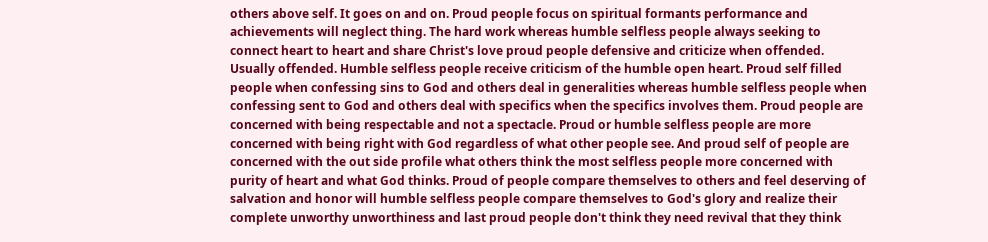others above self. It goes on and on. Proud people focus on spiritual formants performance and achievements will neglect thing. The hard work whereas humble selfless people always seeking to connect heart to heart and share Christ's love proud people defensive and criticize when offended. Usually offended. Humble selfless people receive criticism of the humble open heart. Proud self filled people when confessing sins to God and others deal in generalities whereas humble selfless people when confessing sent to God and others deal with specifics when the specifics involves them. Proud people are concerned with being respectable and not a spectacle. Proud or humble selfless people are more concerned with being right with God regardless of what other people see. And proud self of people are concerned with the out side profile what others think the most selfless people more concerned with purity of heart and what God thinks. Proud of people compare themselves to others and feel deserving of salvation and honor will humble selfless people compare themselves to God's glory and realize their complete unworthy unworthiness and last proud people don't think they need revival that they think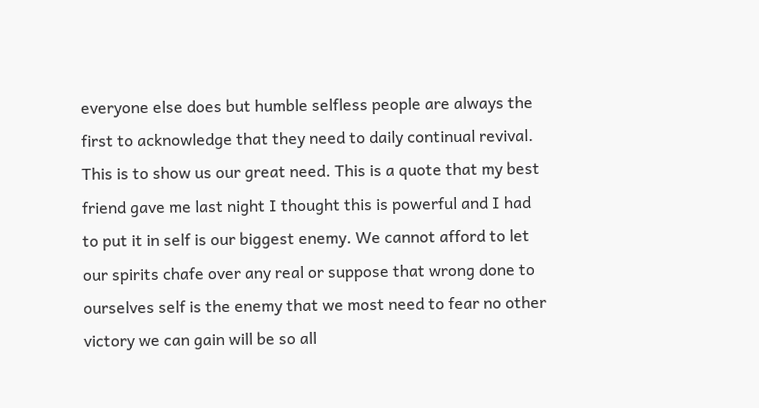everyone else does but humble selfless people are always the first to acknowledge that they need to daily continual revival. This is to show us our great need. This is a quote that my best friend gave me last night I thought this is powerful and I had to put it in self is our biggest enemy. We cannot afford to let our spirits chafe over any real or suppose that wrong done to ourselves self is the enemy that we most need to fear no other victory we can gain will be so all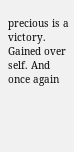precious is a victory. Gained over self. And once again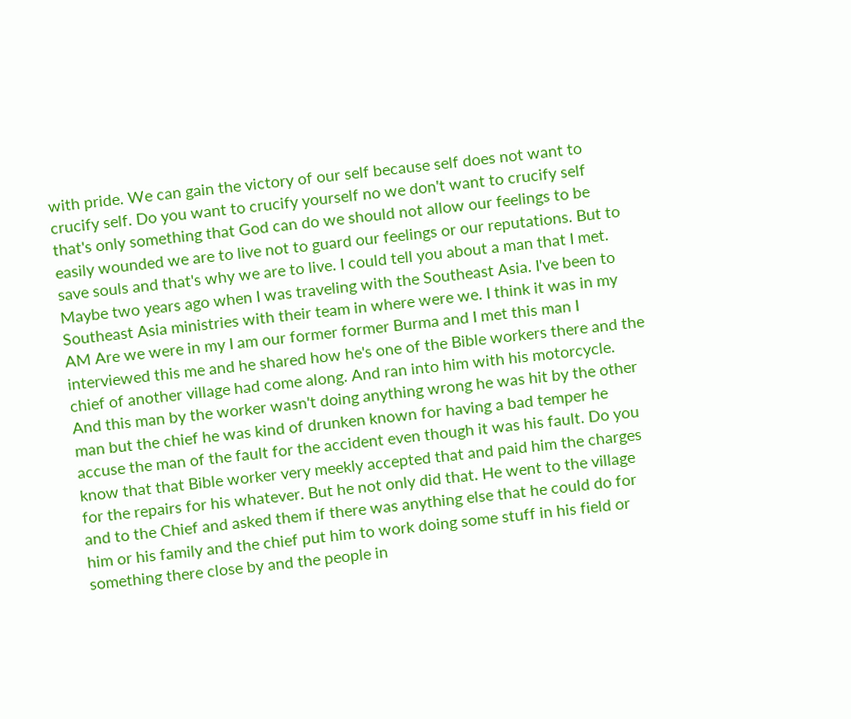with pride. We can gain the victory of our self because self does not want to crucify self. Do you want to crucify yourself no we don't want to crucify self that's only something that God can do we should not allow our feelings to be easily wounded we are to live not to guard our feelings or our reputations. But to save souls and that's why we are to live. I could tell you about a man that I met. Maybe two years ago when I was traveling with the Southeast Asia. I've been to Southeast Asia ministries with their team in where were we. I think it was in my AM Are we were in my I am our former former Burma and I met this man I interviewed this me and he shared how he's one of the Bible workers there and the chief of another village had come along. And ran into him with his motorcycle. And this man by the worker wasn't doing anything wrong he was hit by the other man but the chief he was kind of drunken known for having a bad temper he accuse the man of the fault for the accident even though it was his fault. Do you know that that Bible worker very meekly accepted that and paid him the charges for the repairs for his whatever. But he not only did that. He went to the village and to the Chief and asked them if there was anything else that he could do for him or his family and the chief put him to work doing some stuff in his field or something there close by and the people in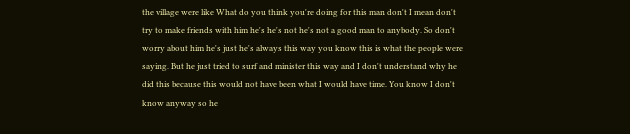the village were like What do you think you're doing for this man don't I mean don't try to make friends with him he's he's not he's not a good man to anybody. So don't worry about him he's just he's always this way you know this is what the people were saying. But he just tried to surf and minister this way and I don't understand why he did this because this would not have been what I would have time. You know I don't know anyway so he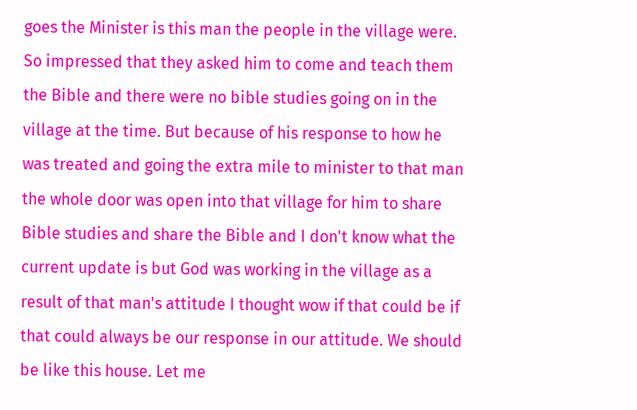goes the Minister is this man the people in the village were. So impressed that they asked him to come and teach them the Bible and there were no bible studies going on in the village at the time. But because of his response to how he was treated and going the extra mile to minister to that man the whole door was open into that village for him to share Bible studies and share the Bible and I don't know what the current update is but God was working in the village as a result of that man's attitude I thought wow if that could be if that could always be our response in our attitude. We should be like this house. Let me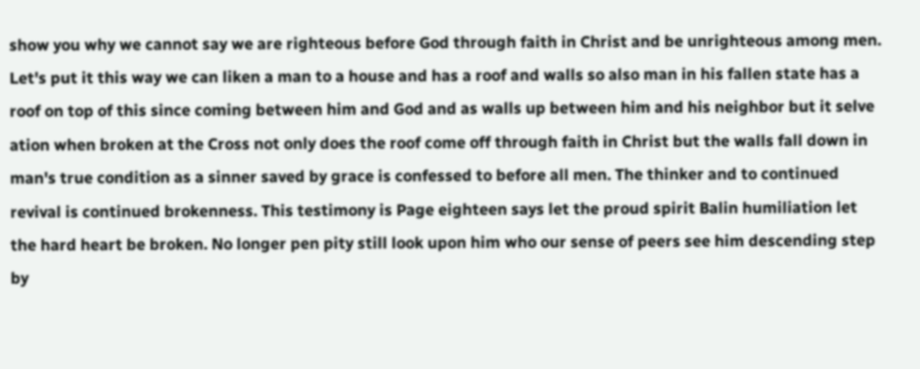show you why we cannot say we are righteous before God through faith in Christ and be unrighteous among men. Let's put it this way we can liken a man to a house and has a roof and walls so also man in his fallen state has a roof on top of this since coming between him and God and as walls up between him and his neighbor but it selve ation when broken at the Cross not only does the roof come off through faith in Christ but the walls fall down in man's true condition as a sinner saved by grace is confessed to before all men. The thinker and to continued revival is continued brokenness. This testimony is Page eighteen says let the proud spirit Balin humiliation let the hard heart be broken. No longer pen pity still look upon him who our sense of peers see him descending step by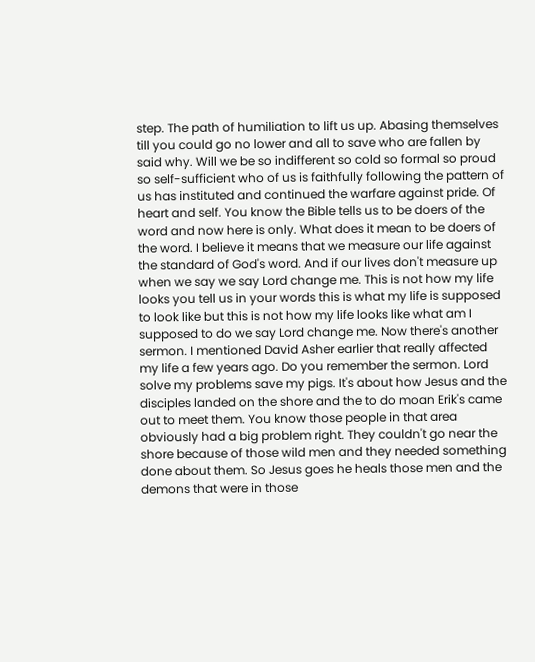step. The path of humiliation to lift us up. Abasing themselves till you could go no lower and all to save who are fallen by said why. Will we be so indifferent so cold so formal so proud so self-sufficient who of us is faithfully following the pattern of us has instituted and continued the warfare against pride. Of heart and self. You know the Bible tells us to be doers of the word and now here is only. What does it mean to be doers of the word. I believe it means that we measure our life against the standard of God's word. And if our lives don't measure up when we say we say Lord change me. This is not how my life looks you tell us in your words this is what my life is supposed to look like but this is not how my life looks like what am I supposed to do we say Lord change me. Now there's another sermon. I mentioned David Asher earlier that really affected my life a few years ago. Do you remember the sermon. Lord solve my problems save my pigs. It's about how Jesus and the disciples landed on the shore and the to do moan Erik's came out to meet them. You know those people in that area obviously had a big problem right. They couldn't go near the shore because of those wild men and they needed something done about them. So Jesus goes he heals those men and the demons that were in those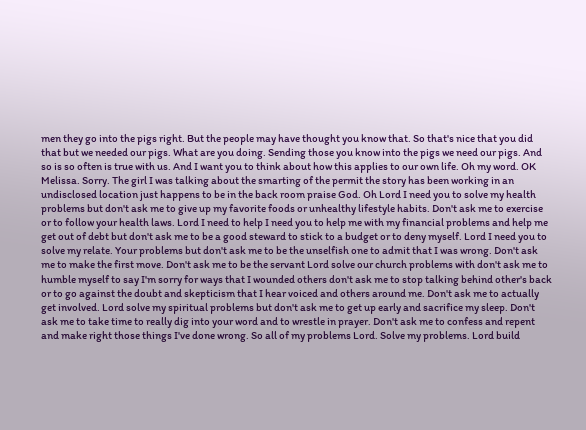men they go into the pigs right. But the people may have thought you know that. So that's nice that you did that but we needed our pigs. What are you doing. Sending those you know into the pigs we need our pigs. And so is so often is true with us. And I want you to think about how this applies to our own life. Oh my word. OK Melissa. Sorry. The girl I was talking about the smarting of the permit the story has been working in an undisclosed location just happens to be in the back room praise God. Oh Lord I need you to solve my health problems but don't ask me to give up my favorite foods or unhealthy lifestyle habits. Don't ask me to exercise or to follow your health laws. Lord I need to help I need you to help me with my financial problems and help me get out of debt but don't ask me to be a good steward to stick to a budget or to deny myself. Lord I need you to solve my relate. Your problems but don't ask me to be the unselfish one to admit that I was wrong. Don't ask me to make the first move. Don't ask me to be the servant Lord solve our church problems with don't ask me to humble myself to say I'm sorry for ways that I wounded others don't ask me to stop talking behind other's back or to go against the doubt and skepticism that I hear voiced and others around me. Don't ask me to actually get involved. Lord solve my spiritual problems but don't ask me to get up early and sacrifice my sleep. Don't ask me to take time to really dig into your word and to wrestle in prayer. Don't ask me to confess and repent and make right those things I've done wrong. So all of my problems Lord. Solve my problems. Lord build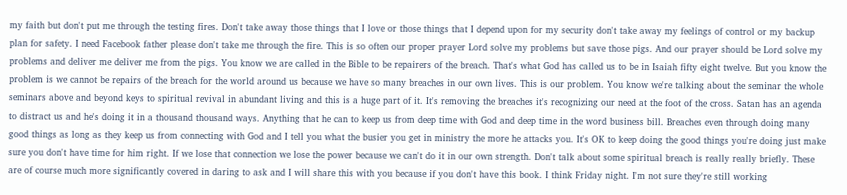my faith but don't put me through the testing fires. Don't take away those things that I love or those things that I depend upon for my security don't take away my feelings of control or my backup plan for safety. I need Facebook father please don't take me through the fire. This is so often our proper prayer Lord solve my problems but save those pigs. And our prayer should be Lord solve my problems and deliver me deliver me from the pigs. You know we are called in the Bible to be repairers of the breach. That's what God has called us to be in Isaiah fifty eight twelve. But you know the problem is we cannot be repairs of the breach for the world around us because we have so many breaches in our own lives. This is our problem. You know we're talking about the seminar the whole seminars above and beyond keys to spiritual revival in abundant living and this is a huge part of it. It's removing the breaches it's recognizing our need at the foot of the cross. Satan has an agenda to distract us and he's doing it in a thousand thousand ways. Anything that he can to keep us from deep time with God and deep time in the word business bill. Breaches even through doing many good things as long as they keep us from connecting with God and I tell you what the busier you get in ministry the more he attacks you. It's OK to keep doing the good things you're doing just make sure you don't have time for him right. If we lose that connection we lose the power because we can't do it in our own strength. Don't talk about some spiritual breach is really really briefly. These are of course much more significantly covered in daring to ask and I will share this with you because if you don't have this book. I think Friday night. I'm not sure they're still working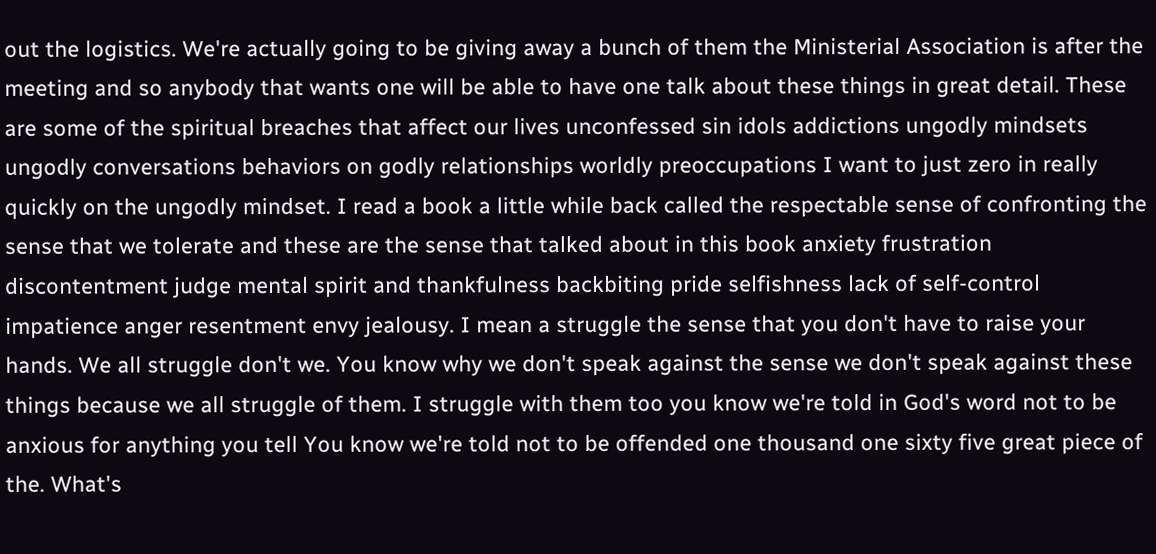out the logistics. We're actually going to be giving away a bunch of them the Ministerial Association is after the meeting and so anybody that wants one will be able to have one talk about these things in great detail. These are some of the spiritual breaches that affect our lives unconfessed sin idols addictions ungodly mindsets ungodly conversations behaviors on godly relationships worldly preoccupations I want to just zero in really quickly on the ungodly mindset. I read a book a little while back called the respectable sense of confronting the sense that we tolerate and these are the sense that talked about in this book anxiety frustration discontentment judge mental spirit and thankfulness backbiting pride selfishness lack of self-control impatience anger resentment envy jealousy. I mean a struggle the sense that you don't have to raise your hands. We all struggle don't we. You know why we don't speak against the sense we don't speak against these things because we all struggle of them. I struggle with them too you know we're told in God's word not to be anxious for anything you tell You know we're told not to be offended one thousand one sixty five great piece of the. What's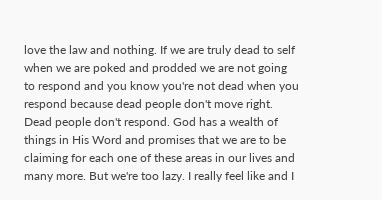love the law and nothing. If we are truly dead to self when we are poked and prodded we are not going to respond and you know you're not dead when you respond because dead people don't move right. Dead people don't respond. God has a wealth of things in His Word and promises that we are to be claiming for each one of these areas in our lives and many more. But we're too lazy. I really feel like and I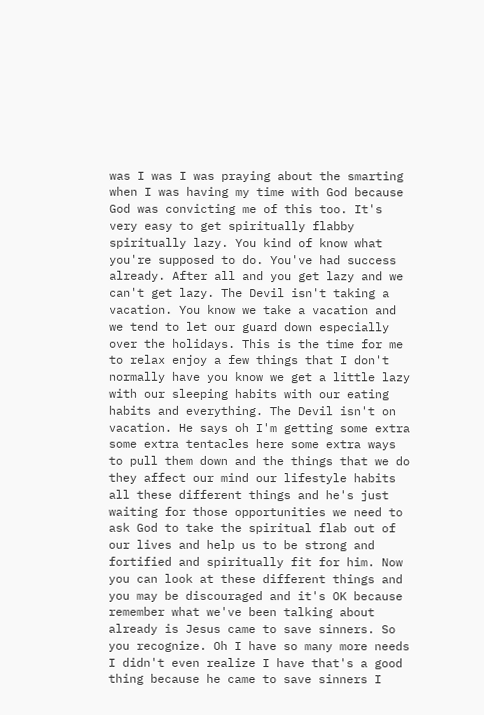was I was I was praying about the smarting when I was having my time with God because God was convicting me of this too. It's very easy to get spiritually flabby spiritually lazy. You kind of know what you're supposed to do. You've had success already. After all and you get lazy and we can't get lazy. The Devil isn't taking a vacation. You know we take a vacation and we tend to let our guard down especially over the holidays. This is the time for me to relax enjoy a few things that I don't normally have you know we get a little lazy with our sleeping habits with our eating habits and everything. The Devil isn't on vacation. He says oh I'm getting some extra some extra tentacles here some extra ways to pull them down and the things that we do they affect our mind our lifestyle habits all these different things and he's just waiting for those opportunities we need to ask God to take the spiritual flab out of our lives and help us to be strong and fortified and spiritually fit for him. Now you can look at these different things and you may be discouraged and it's OK because remember what we've been talking about already is Jesus came to save sinners. So you recognize. Oh I have so many more needs I didn't even realize I have that's a good thing because he came to save sinners I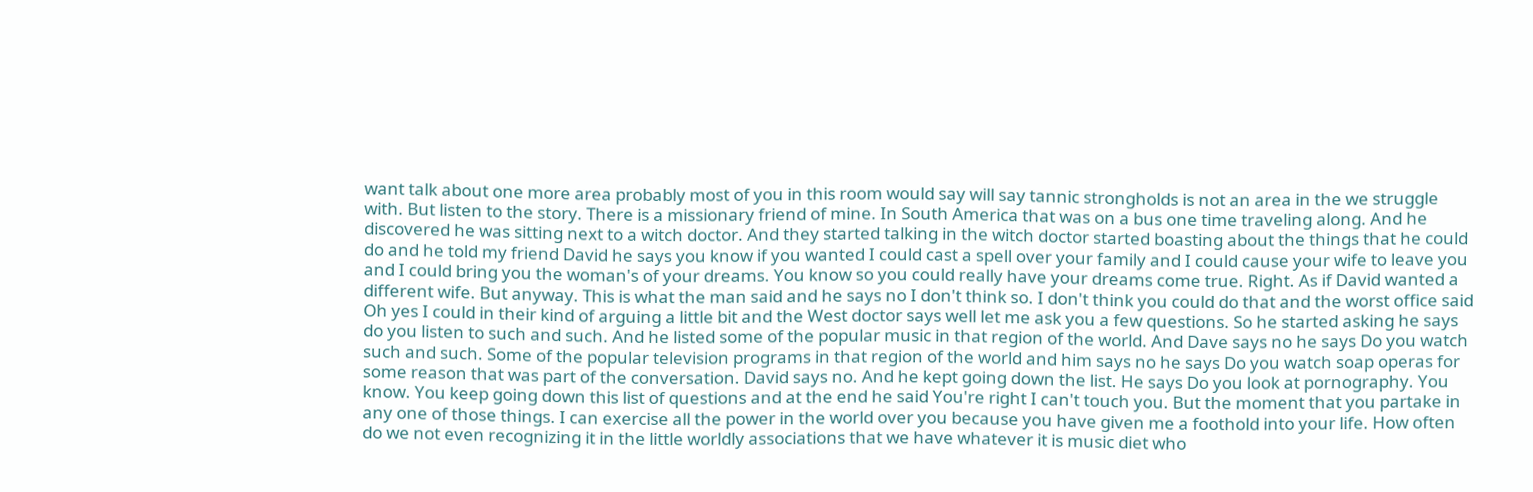want talk about one more area probably most of you in this room would say will say tannic strongholds is not an area in the we struggle with. But listen to the story. There is a missionary friend of mine. In South America that was on a bus one time traveling along. And he discovered he was sitting next to a witch doctor. And they started talking in the witch doctor started boasting about the things that he could do and he told my friend David he says you know if you wanted I could cast a spell over your family and I could cause your wife to leave you and I could bring you the woman's of your dreams. You know so you could really have your dreams come true. Right. As if David wanted a different wife. But anyway. This is what the man said and he says no I don't think so. I don't think you could do that and the worst office said Oh yes I could in their kind of arguing a little bit and the West doctor says well let me ask you a few questions. So he started asking he says do you listen to such and such. And he listed some of the popular music in that region of the world. And Dave says no he says Do you watch such and such. Some of the popular television programs in that region of the world and him says no he says Do you watch soap operas for some reason that was part of the conversation. David says no. And he kept going down the list. He says Do you look at pornography. You know. You keep going down this list of questions and at the end he said You're right I can't touch you. But the moment that you partake in any one of those things. I can exercise all the power in the world over you because you have given me a foothold into your life. How often do we not even recognizing it in the little worldly associations that we have whatever it is music diet who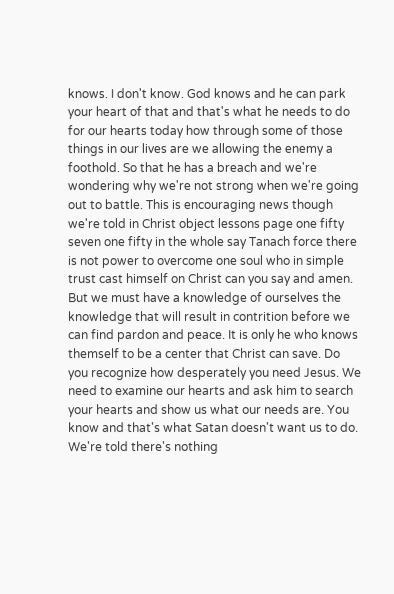knows. I don't know. God knows and he can park your heart of that and that's what he needs to do for our hearts today how through some of those things in our lives are we allowing the enemy a foothold. So that he has a breach and we're wondering why we're not strong when we're going out to battle. This is encouraging news though we're told in Christ object lessons page one fifty seven one fifty in the whole say Tanach force there is not power to overcome one soul who in simple trust cast himself on Christ can you say and amen. But we must have a knowledge of ourselves the knowledge that will result in contrition before we can find pardon and peace. It is only he who knows themself to be a center that Christ can save. Do you recognize how desperately you need Jesus. We need to examine our hearts and ask him to search your hearts and show us what our needs are. You know and that's what Satan doesn't want us to do. We're told there's nothing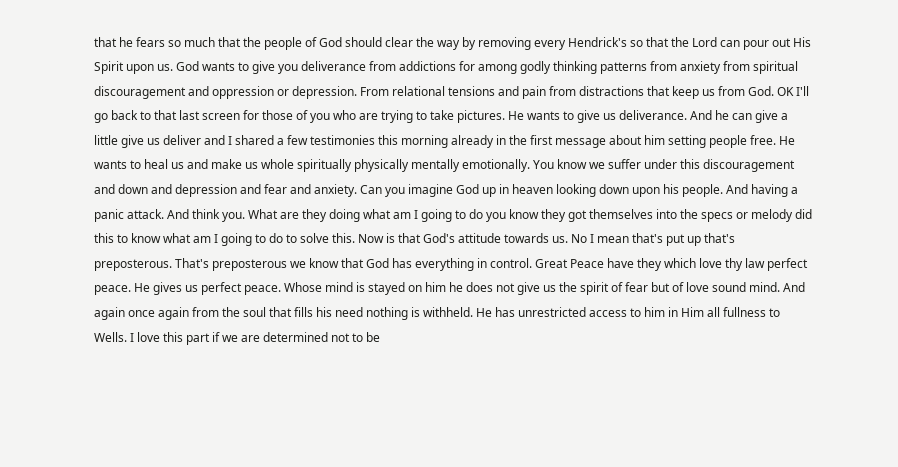that he fears so much that the people of God should clear the way by removing every Hendrick's so that the Lord can pour out His Spirit upon us. God wants to give you deliverance from addictions for among godly thinking patterns from anxiety from spiritual discouragement and oppression or depression. From relational tensions and pain from distractions that keep us from God. OK I'll go back to that last screen for those of you who are trying to take pictures. He wants to give us deliverance. And he can give a little give us deliver and I shared a few testimonies this morning already in the first message about him setting people free. He wants to heal us and make us whole spiritually physically mentally emotionally. You know we suffer under this discouragement and down and depression and fear and anxiety. Can you imagine God up in heaven looking down upon his people. And having a panic attack. And think you. What are they doing what am I going to do you know they got themselves into the specs or melody did this to know what am I going to do to solve this. Now is that God's attitude towards us. No I mean that's put up that's preposterous. That's preposterous we know that God has everything in control. Great Peace have they which love thy law perfect peace. He gives us perfect peace. Whose mind is stayed on him he does not give us the spirit of fear but of love sound mind. And again once again from the soul that fills his need nothing is withheld. He has unrestricted access to him in Him all fullness to Wells. I love this part if we are determined not to be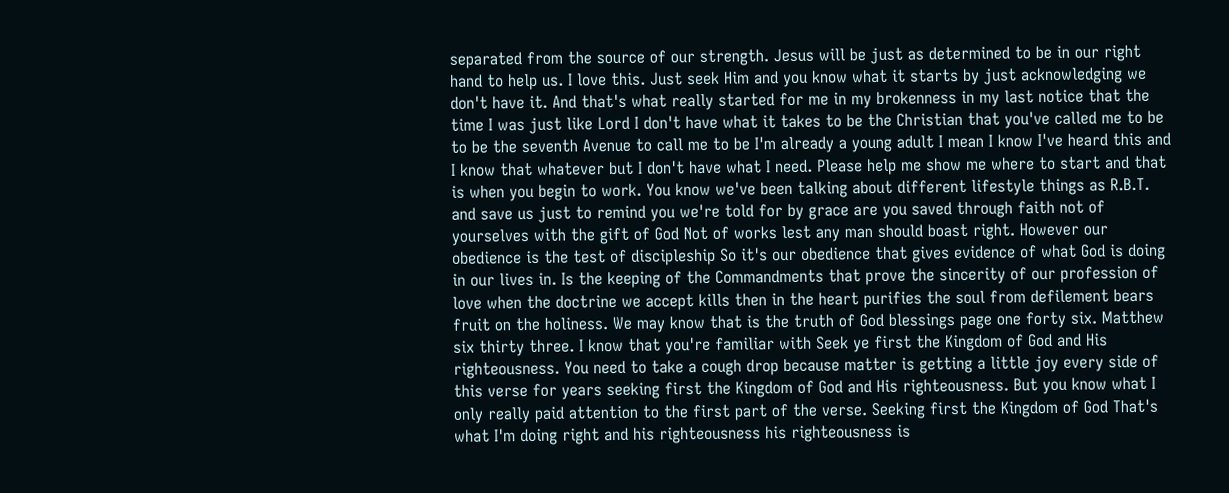separated from the source of our strength. Jesus will be just as determined to be in our right hand to help us. I love this. Just seek Him and you know what it starts by just acknowledging we don't have it. And that's what really started for me in my brokenness in my last notice that the time I was just like Lord I don't have what it takes to be the Christian that you've called me to be to be the seventh Avenue to call me to be I'm already a young adult I mean I know I've heard this and I know that whatever but I don't have what I need. Please help me show me where to start and that is when you begin to work. You know we've been talking about different lifestyle things as R.B.T. and save us just to remind you we're told for by grace are you saved through faith not of yourselves with the gift of God Not of works lest any man should boast right. However our obedience is the test of discipleship So it's our obedience that gives evidence of what God is doing in our lives in. Is the keeping of the Commandments that prove the sincerity of our profession of love when the doctrine we accept kills then in the heart purifies the soul from defilement bears fruit on the holiness. We may know that is the truth of God blessings page one forty six. Matthew six thirty three. I know that you're familiar with Seek ye first the Kingdom of God and His righteousness. You need to take a cough drop because matter is getting a little joy every side of this verse for years seeking first the Kingdom of God and His righteousness. But you know what I only really paid attention to the first part of the verse. Seeking first the Kingdom of God That's what I'm doing right and his righteousness his righteousness is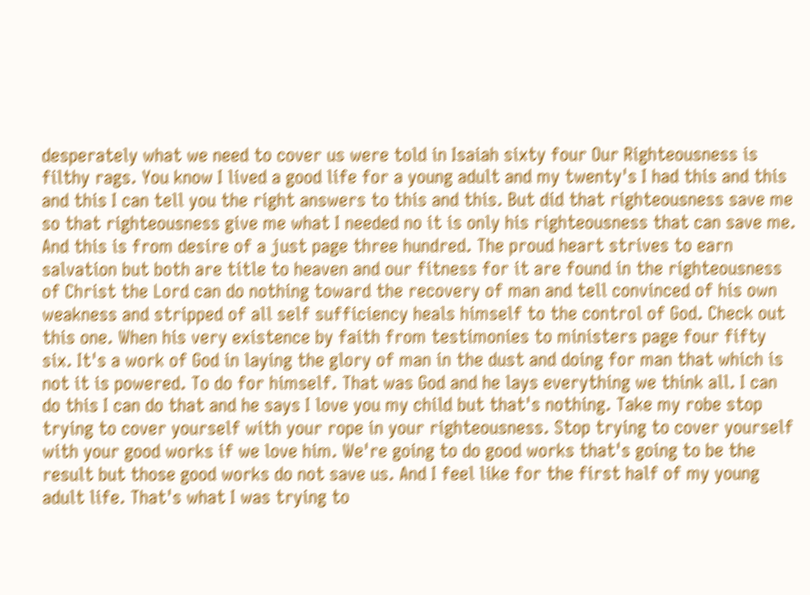desperately what we need to cover us were told in Isaiah sixty four Our Righteousness is filthy rags. You know I lived a good life for a young adult and my twenty's I had this and this and this I can tell you the right answers to this and this. But did that righteousness save me so that righteousness give me what I needed no it is only his righteousness that can save me. And this is from desire of a just page three hundred. The proud heart strives to earn salvation but both are title to heaven and our fitness for it are found in the righteousness of Christ the Lord can do nothing toward the recovery of man and tell convinced of his own weakness and stripped of all self sufficiency heals himself to the control of God. Check out this one. When his very existence by faith from testimonies to ministers page four fifty six. It's a work of God in laying the glory of man in the dust and doing for man that which is not it is powered. To do for himself. That was God and he lays everything we think all. I can do this I can do that and he says I love you my child but that's nothing. Take my robe stop trying to cover yourself with your rope in your righteousness. Stop trying to cover yourself with your good works if we love him. We're going to do good works that's going to be the result but those good works do not save us. And I feel like for the first half of my young adult life. That's what I was trying to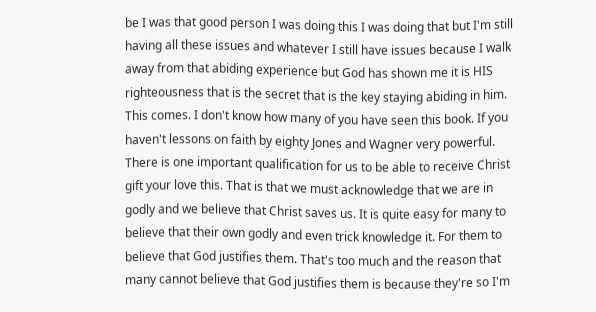be I was that good person I was doing this I was doing that but I'm still having all these issues and whatever I still have issues because I walk away from that abiding experience but God has shown me it is HIS righteousness that is the secret that is the key staying abiding in him. This comes. I don't know how many of you have seen this book. If you haven't lessons on faith by eighty Jones and Wagner very powerful. There is one important qualification for us to be able to receive Christ gift your love this. That is that we must acknowledge that we are in godly and we believe that Christ saves us. It is quite easy for many to believe that their own godly and even trick knowledge it. For them to believe that God justifies them. That's too much and the reason that many cannot believe that God justifies them is because they're so I'm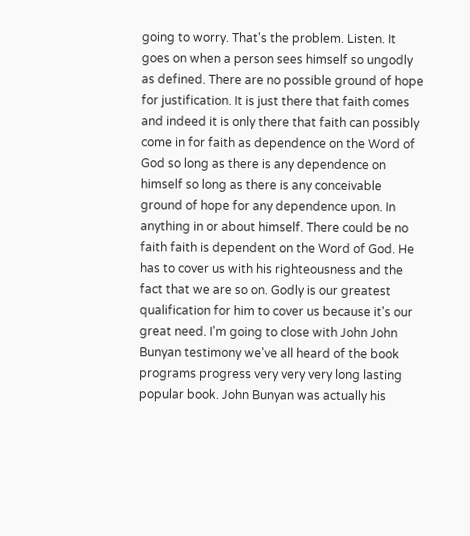going to worry. That's the problem. Listen. It goes on when a person sees himself so ungodly as defined. There are no possible ground of hope for justification. It is just there that faith comes and indeed it is only there that faith can possibly come in for faith as dependence on the Word of God so long as there is any dependence on himself so long as there is any conceivable ground of hope for any dependence upon. In anything in or about himself. There could be no faith faith is dependent on the Word of God. He has to cover us with his righteousness and the fact that we are so on. Godly is our greatest qualification for him to cover us because it's our great need. I'm going to close with John John Bunyan testimony we've all heard of the book programs progress very very very long lasting popular book. John Bunyan was actually his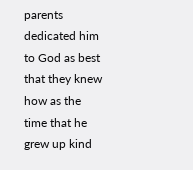parents dedicated him to God as best that they knew how as the time that he grew up kind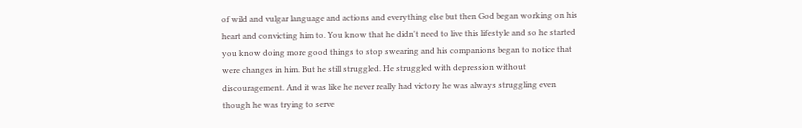of wild and vulgar language and actions and everything else but then God began working on his heart and convicting him to. You know that he didn't need to live this lifestyle and so he started you know doing more good things to stop swearing and his companions began to notice that were changes in him. But he still struggled. He struggled with depression without discouragement. And it was like he never really had victory he was always struggling even though he was trying to serve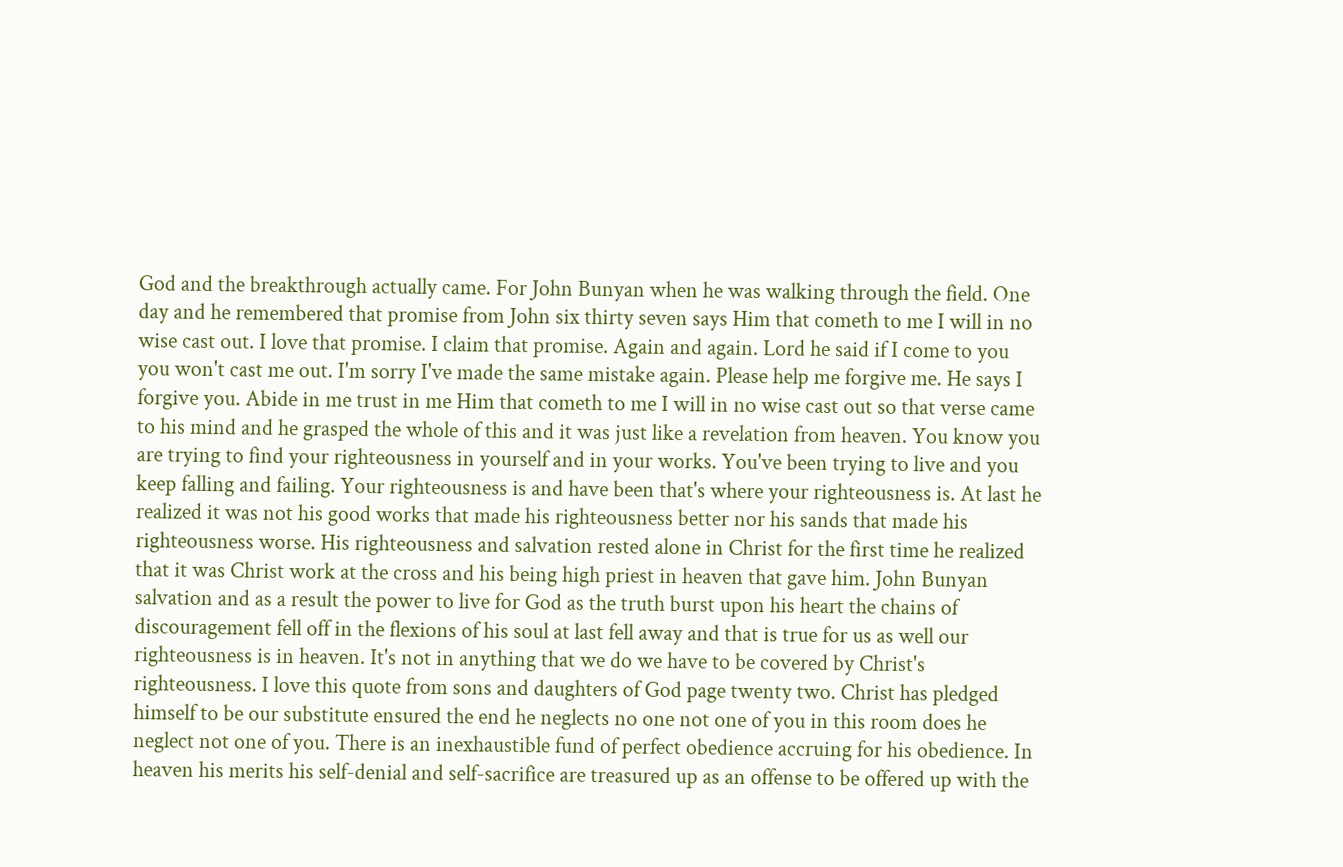God and the breakthrough actually came. For John Bunyan when he was walking through the field. One day and he remembered that promise from John six thirty seven says Him that cometh to me I will in no wise cast out. I love that promise. I claim that promise. Again and again. Lord he said if I come to you you won't cast me out. I'm sorry I've made the same mistake again. Please help me forgive me. He says I forgive you. Abide in me trust in me Him that cometh to me I will in no wise cast out so that verse came to his mind and he grasped the whole of this and it was just like a revelation from heaven. You know you are trying to find your righteousness in yourself and in your works. You've been trying to live and you keep falling and failing. Your righteousness is and have been that's where your righteousness is. At last he realized it was not his good works that made his righteousness better nor his sands that made his righteousness worse. His righteousness and salvation rested alone in Christ for the first time he realized that it was Christ work at the cross and his being high priest in heaven that gave him. John Bunyan salvation and as a result the power to live for God as the truth burst upon his heart the chains of discouragement fell off in the flexions of his soul at last fell away and that is true for us as well our righteousness is in heaven. It's not in anything that we do we have to be covered by Christ's righteousness. I love this quote from sons and daughters of God page twenty two. Christ has pledged himself to be our substitute ensured the end he neglects no one not one of you in this room does he neglect not one of you. There is an inexhaustible fund of perfect obedience accruing for his obedience. In heaven his merits his self-denial and self-sacrifice are treasured up as an offense to be offered up with the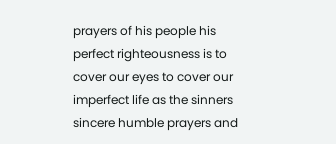prayers of his people his perfect righteousness is to cover our eyes to cover our imperfect life as the sinners sincere humble prayers and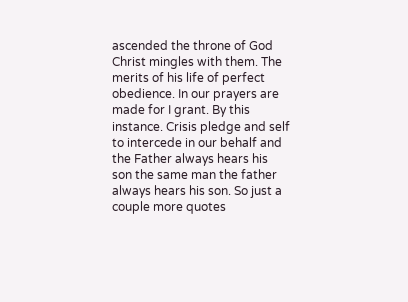ascended the throne of God Christ mingles with them. The merits of his life of perfect obedience. In our prayers are made for I grant. By this instance. Crisis pledge and self to intercede in our behalf and the Father always hears his son the same man the father always hears his son. So just a couple more quotes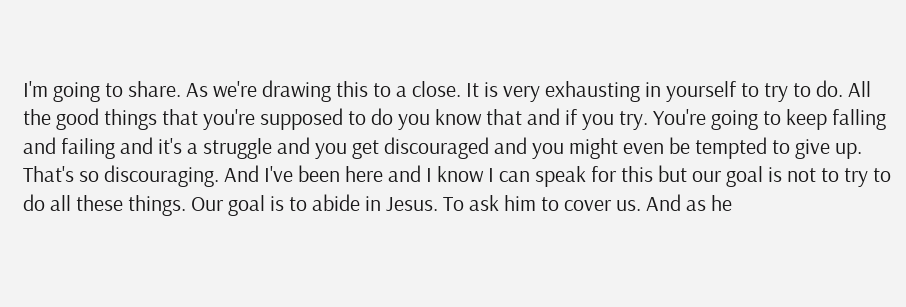I'm going to share. As we're drawing this to a close. It is very exhausting in yourself to try to do. All the good things that you're supposed to do you know that and if you try. You're going to keep falling and failing and it's a struggle and you get discouraged and you might even be tempted to give up. That's so discouraging. And I've been here and I know I can speak for this but our goal is not to try to do all these things. Our goal is to abide in Jesus. To ask him to cover us. And as he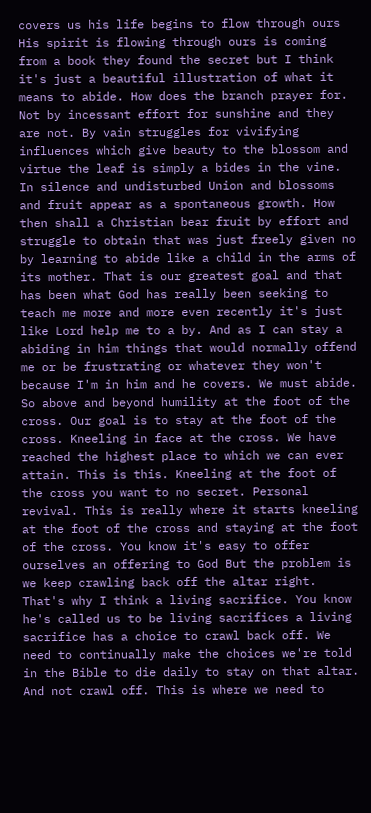covers us his life begins to flow through ours His spirit is flowing through ours is coming from a book they found the secret but I think it's just a beautiful illustration of what it means to abide. How does the branch prayer for. Not by incessant effort for sunshine and they are not. By vain struggles for vivifying influences which give beauty to the blossom and virtue the leaf is simply a bides in the vine. In silence and undisturbed Union and blossoms and fruit appear as a spontaneous growth. How then shall a Christian bear fruit by effort and struggle to obtain that was just freely given no by learning to abide like a child in the arms of its mother. That is our greatest goal and that has been what God has really been seeking to teach me more and more even recently it's just like Lord help me to a by. And as I can stay a abiding in him things that would normally offend me or be frustrating or whatever they won't because I'm in him and he covers. We must abide. So above and beyond humility at the foot of the cross. Our goal is to stay at the foot of the cross. Kneeling in face at the cross. We have reached the highest place to which we can ever attain. This is this. Kneeling at the foot of the cross you want to no secret. Personal revival. This is really where it starts kneeling at the foot of the cross and staying at the foot of the cross. You know it's easy to offer ourselves an offering to God But the problem is we keep crawling back off the altar right. That's why I think a living sacrifice. You know he's called us to be living sacrifices a living sacrifice has a choice to crawl back off. We need to continually make the choices we're told in the Bible to die daily to stay on that altar. And not crawl off. This is where we need to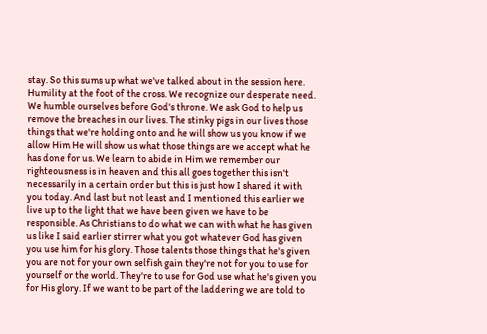stay. So this sums up what we've talked about in the session here. Humility at the foot of the cross. We recognize our desperate need. We humble ourselves before God's throne. We ask God to help us remove the breaches in our lives. The stinky pigs in our lives those things that we're holding onto and he will show us you know if we allow Him He will show us what those things are we accept what he has done for us. We learn to abide in Him we remember our righteousness is in heaven and this all goes together this isn't necessarily in a certain order but this is just how I shared it with you today. And last but not least and I mentioned this earlier we live up to the light that we have been given we have to be responsible. As Christians to do what we can with what he has given us like I said earlier stirrer what you got whatever God has given you use him for his glory. Those talents those things that he's given you are not for your own selfish gain they're not for you to use for yourself or the world. They're to use for God use what he's given you for His glory. If we want to be part of the laddering we are told to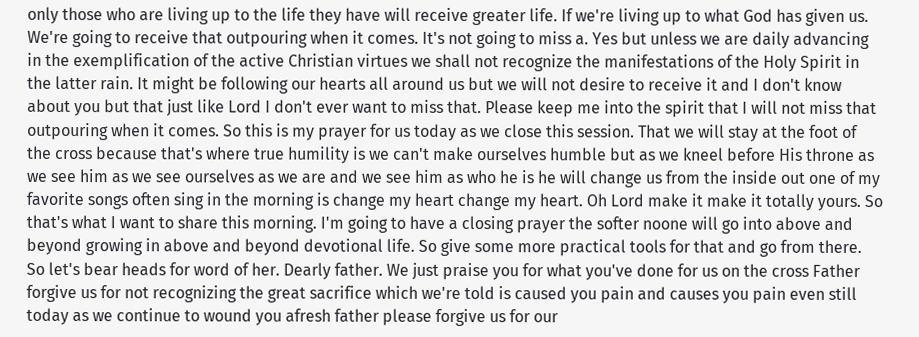only those who are living up to the life they have will receive greater life. If we're living up to what God has given us. We're going to receive that outpouring when it comes. It's not going to miss a. Yes but unless we are daily advancing in the exemplification of the active Christian virtues we shall not recognize the manifestations of the Holy Spirit in the latter rain. It might be following our hearts all around us but we will not desire to receive it and I don't know about you but that just like Lord I don't ever want to miss that. Please keep me into the spirit that I will not miss that outpouring when it comes. So this is my prayer for us today as we close this session. That we will stay at the foot of the cross because that's where true humility is we can't make ourselves humble but as we kneel before His throne as we see him as we see ourselves as we are and we see him as who he is he will change us from the inside out one of my favorite songs often sing in the morning is change my heart change my heart. Oh Lord make it make it totally yours. So that's what I want to share this morning. I'm going to have a closing prayer the softer noone will go into above and beyond growing in above and beyond devotional life. So give some more practical tools for that and go from there. So let's bear heads for word of her. Dearly father. We just praise you for what you've done for us on the cross Father forgive us for not recognizing the great sacrifice which we're told is caused you pain and causes you pain even still today as we continue to wound you afresh father please forgive us for our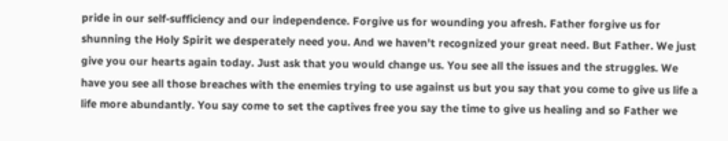pride in our self-sufficiency and our independence. Forgive us for wounding you afresh. Father forgive us for shunning the Holy Spirit we desperately need you. And we haven't recognized your great need. But Father. We just give you our hearts again today. Just ask that you would change us. You see all the issues and the struggles. We have you see all those breaches with the enemies trying to use against us but you say that you come to give us life a life more abundantly. You say come to set the captives free you say the time to give us healing and so Father we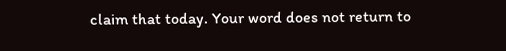claim that today. Your word does not return to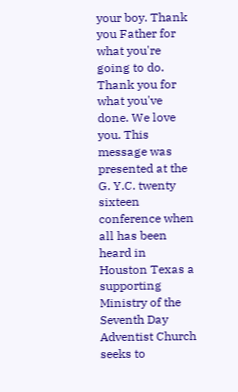your boy. Thank you Father for what you're going to do. Thank you for what you've done. We love you. This message was presented at the G. Y.C. twenty sixteen conference when all has been heard in Houston Texas a supporting Ministry of the Seventh Day Adventist Church seeks to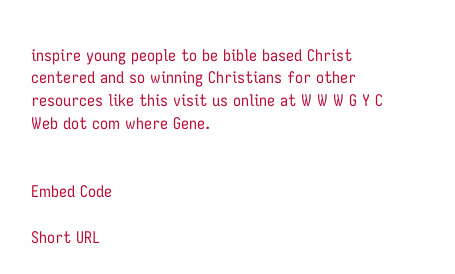inspire young people to be bible based Christ centered and so winning Christians for other resources like this visit us online at W W W G Y C Web dot com where Gene.


Embed Code

Short URL